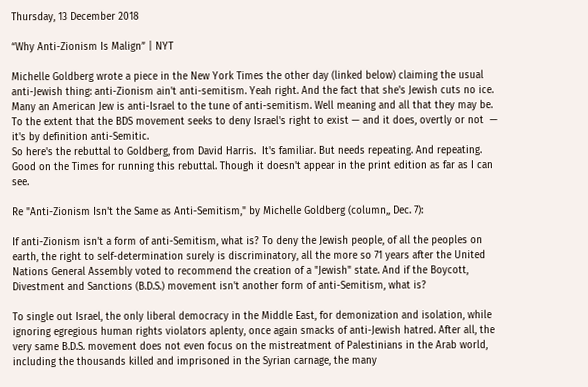Thursday, 13 December 2018

“Why Anti-Zionism Is Malign” | NYT

Michelle Goldberg wrote a piece in the New York Times the other day (linked below) claiming the usual anti-Jewish thing: anti-Zionism ain't anti-semitism. Yeah right. And the fact that she's Jewish cuts no ice. Many an American Jew is anti-Israel to the tune of anti-semitism. Well meaning and all that they may be.
To the extent that the BDS movement seeks to deny Israel's right to exist — and it does, overtly or not  — it's by definition anti-Semitic.
So here's the rebuttal to Goldberg, from David Harris.  It's familiar. But needs repeating. And repeating.
Good on the Times for running this rebuttal. Though it doesn't appear in the print edition as far as I can see.

Re "Anti-Zionism Isn't the Same as Anti-Semitism," by Michelle Goldberg (column,, Dec. 7):

If anti-Zionism isn't a form of anti-Semitism, what is? To deny the Jewish people, of all the peoples on earth, the right to self-determination surely is discriminatory, all the more so 71 years after the United Nations General Assembly voted to recommend the creation of a "Jewish" state. And if the Boycott, Divestment and Sanctions (B.D.S.) movement isn't another form of anti-Semitism, what is?

To single out Israel, the only liberal democracy in the Middle East, for demonization and isolation, while ignoring egregious human rights violators aplenty, once again smacks of anti-Jewish hatred. After all, the very same B.D.S. movement does not even focus on the mistreatment of Palestinians in the Arab world, including the thousands killed and imprisoned in the Syrian carnage, the many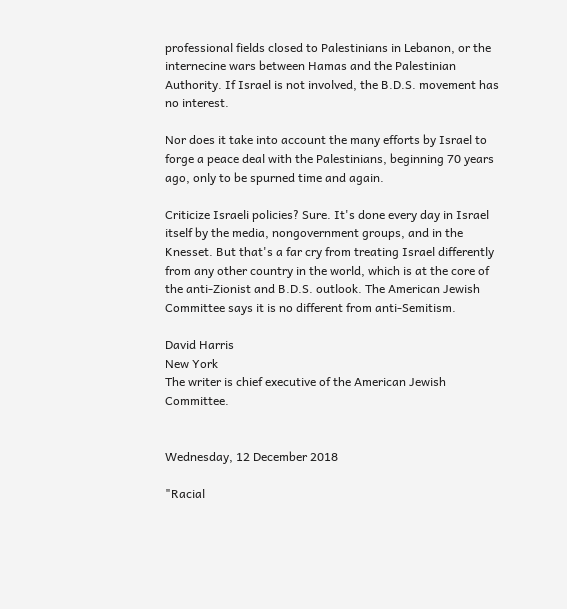professional fields closed to Palestinians in Lebanon, or the internecine wars between Hamas and the Palestinian Authority. If Israel is not involved, the B.D.S. movement has no interest.

Nor does it take into account the many efforts by Israel to forge a peace deal with the Palestinians, beginning 70 years ago, only to be spurned time and again.

Criticize Israeli policies? Sure. It's done every day in Israel itself by the media, nongovernment groups, and in the Knesset. But that's a far cry from treating Israel differently from any other country in the world, which is at the core of the anti-Zionist and B.D.S. outlook. The American Jewish Committee says it is no different from anti-Semitism.

David Harris
New York
The writer is chief executive of the American Jewish Committee.


Wednesday, 12 December 2018

"Racial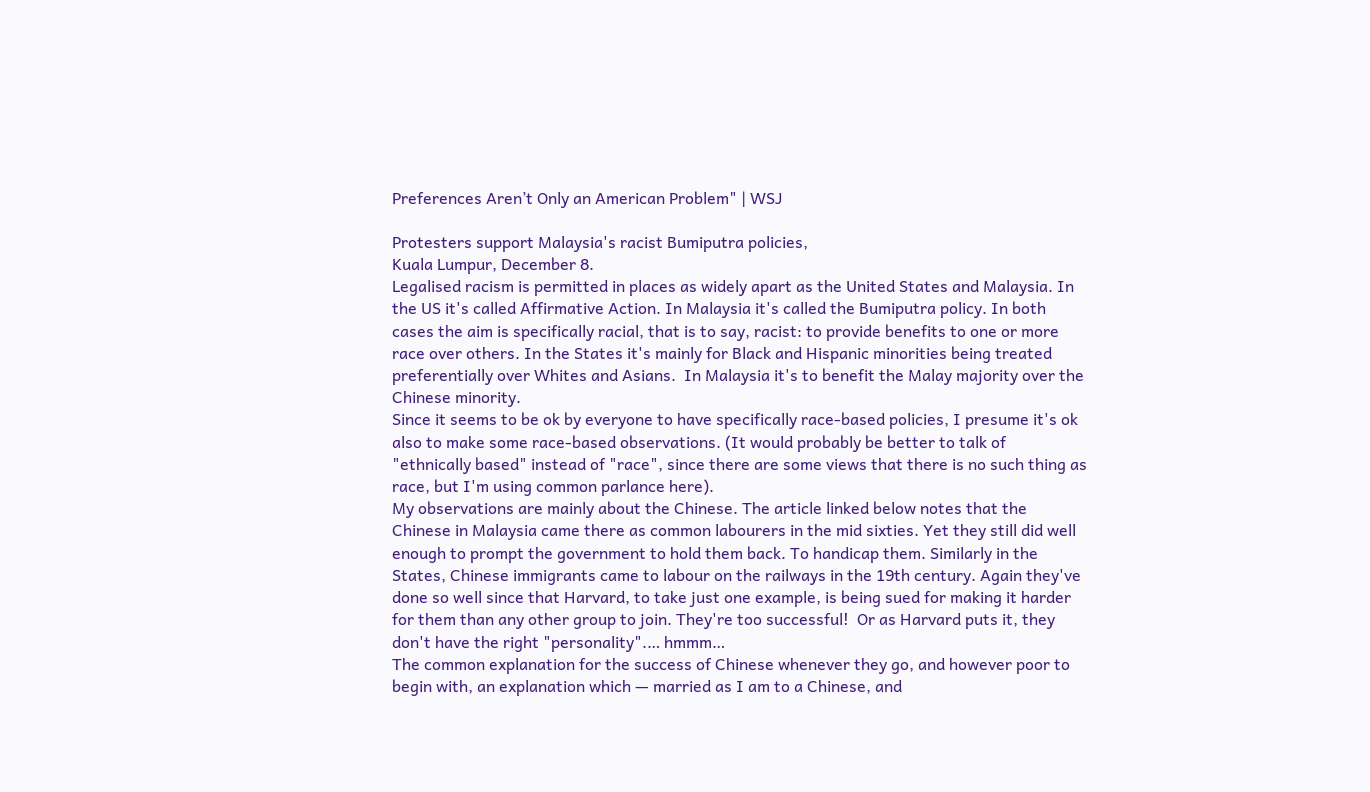Preferences Aren’t Only an American Problem" | WSJ

Protesters support Malaysia's racist Bumiputra policies,
Kuala Lumpur, December 8.
Legalised racism is permitted in places as widely apart as the United States and Malaysia. In the US it's called Affirmative Action. In Malaysia it's called the Bumiputra policy. In both cases the aim is specifically racial, that is to say, racist: to provide benefits to one or more race over others. In the States it's mainly for Black and Hispanic minorities being treated preferentially over Whites and Asians.  In Malaysia it's to benefit the Malay majority over the Chinese minority.
Since it seems to be ok by everyone to have specifically race-based policies, I presume it's ok also to make some race-based observations. (It would probably be better to talk of "ethnically based" instead of "race", since there are some views that there is no such thing as race, but I'm using common parlance here).
My observations are mainly about the Chinese. The article linked below notes that the Chinese in Malaysia came there as common labourers in the mid sixties. Yet they still did well enough to prompt the government to hold them back. To handicap them. Similarly in the States, Chinese immigrants came to labour on the railways in the 19th century. Again they've done so well since that Harvard, to take just one example, is being sued for making it harder for them than any other group to join. They're too successful!  Or as Harvard puts it, they don't have the right "personality".… hmmm…
The common explanation for the success of Chinese whenever they go, and however poor to begin with, an explanation which — married as I am to a Chinese, and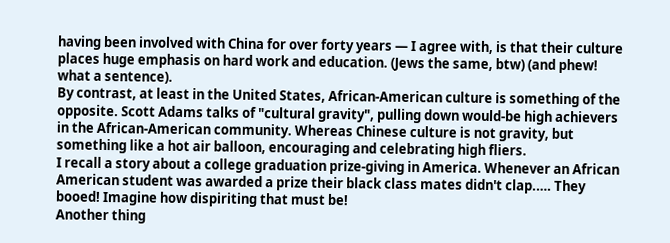having been involved with China for over forty years — I agree with, is that their culture places huge emphasis on hard work and education. (Jews the same, btw) (and phew! what a sentence).
By contrast, at least in the United States, African-American culture is something of the opposite. Scott Adams talks of "cultural gravity", pulling down would-be high achievers in the African-American community. Whereas Chinese culture is not gravity, but something like a hot air balloon, encouraging and celebrating high fliers.
I recall a story about a college graduation prize-giving in America. Whenever an African American student was awarded a prize their black class mates didn't clap.…. They booed! Imagine how dispiriting that must be!
Another thing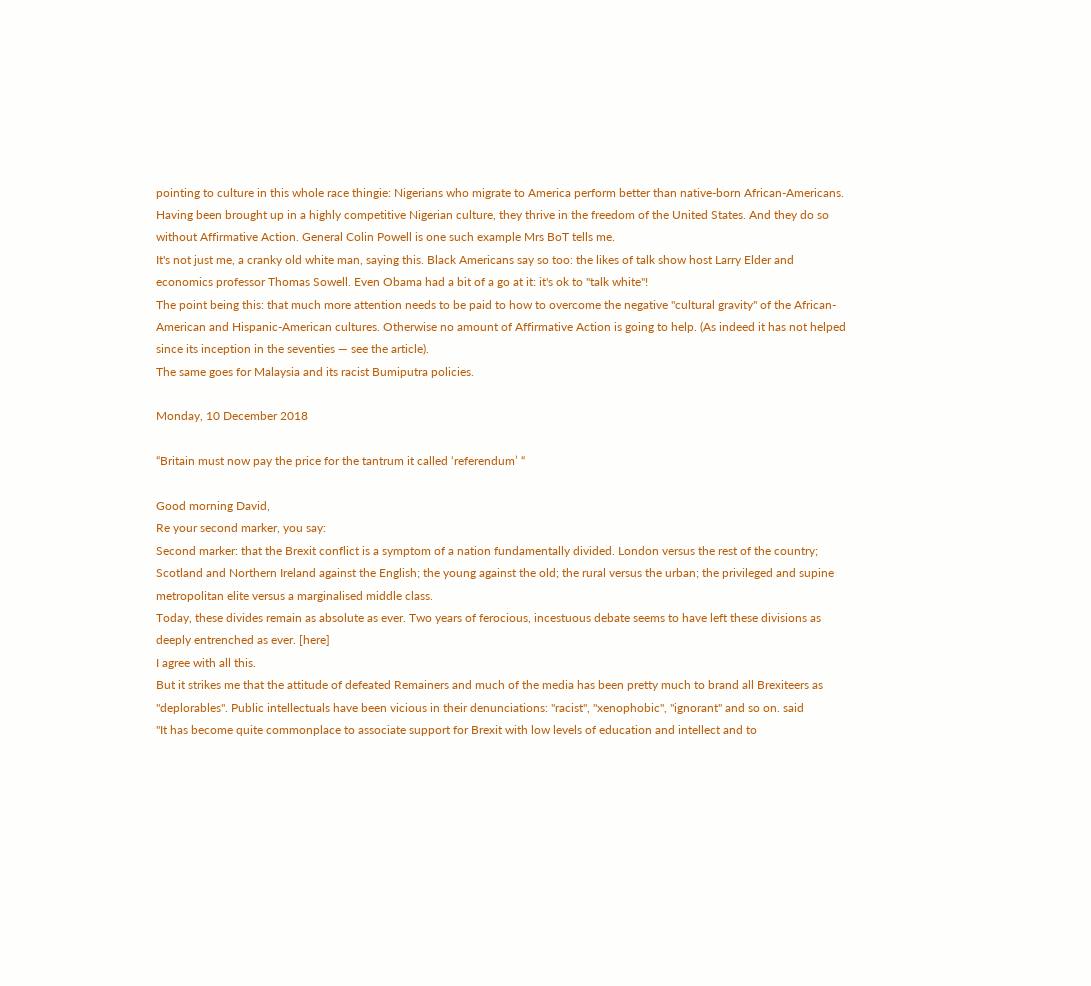pointing to culture in this whole race thingie: Nigerians who migrate to America perform better than native-born African-Americans. Having been brought up in a highly competitive Nigerian culture, they thrive in the freedom of the United States. And they do so without Affirmative Action. General Colin Powell is one such example Mrs BoT tells me.
It's not just me, a cranky old white man, saying this. Black Americans say so too: the likes of talk show host Larry Elder and economics professor Thomas Sowell. Even Obama had a bit of a go at it: it's ok to "talk white"!
The point being this: that much more attention needs to be paid to how to overcome the negative "cultural gravity" of the African-American and Hispanic-American cultures. Otherwise no amount of Affirmative Action is going to help. (As indeed it has not helped since its inception in the seventies — see the article).
The same goes for Malaysia and its racist Bumiputra policies.

Monday, 10 December 2018

“Britain must now pay the price for the tantrum it called ‘referendum’ “

Good morning David,
Re your second marker, you say:
Second marker: that the Brexit conflict is a symptom of a nation fundamentally divided. London versus the rest of the country; Scotland and Northern Ireland against the English; the young against the old; the rural versus the urban; the privileged and supine metropolitan elite versus a marginalised middle class.
Today, these divides remain as absolute as ever. Two years of ferocious, incestuous debate seems to have left these divisions as deeply entrenched as ever. [here]
I agree with all this.
But it strikes me that the attitude of defeated Remainers and much of the media has been pretty much to brand all Brexiteers as "deplorables". Public intellectuals have been vicious in their denunciations: "racist", "xenophobic", "ignorant" and so on. said
"It has become quite commonplace to associate support for Brexit with low levels of education and intellect and to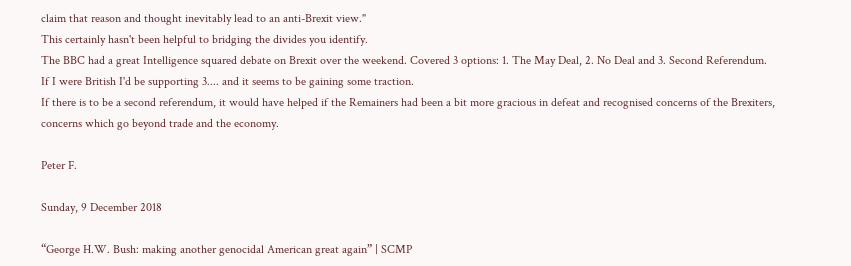claim that reason and thought inevitably lead to an anti-Brexit view."
This certainly hasn't been helpful to bridging the divides you identify.
The BBC had a great Intelligence squared debate on Brexit over the weekend. Covered 3 options: 1. The May Deal, 2. No Deal and 3. Second Referendum.
If I were British I'd be supporting 3.... and it seems to be gaining some traction.
If there is to be a second referendum, it would have helped if the Remainers had been a bit more gracious in defeat and recognised concerns of the Brexiters, concerns which go beyond trade and the economy.

Peter F.

Sunday, 9 December 2018

“George H.W. Bush: making another genocidal American great again” | SCMP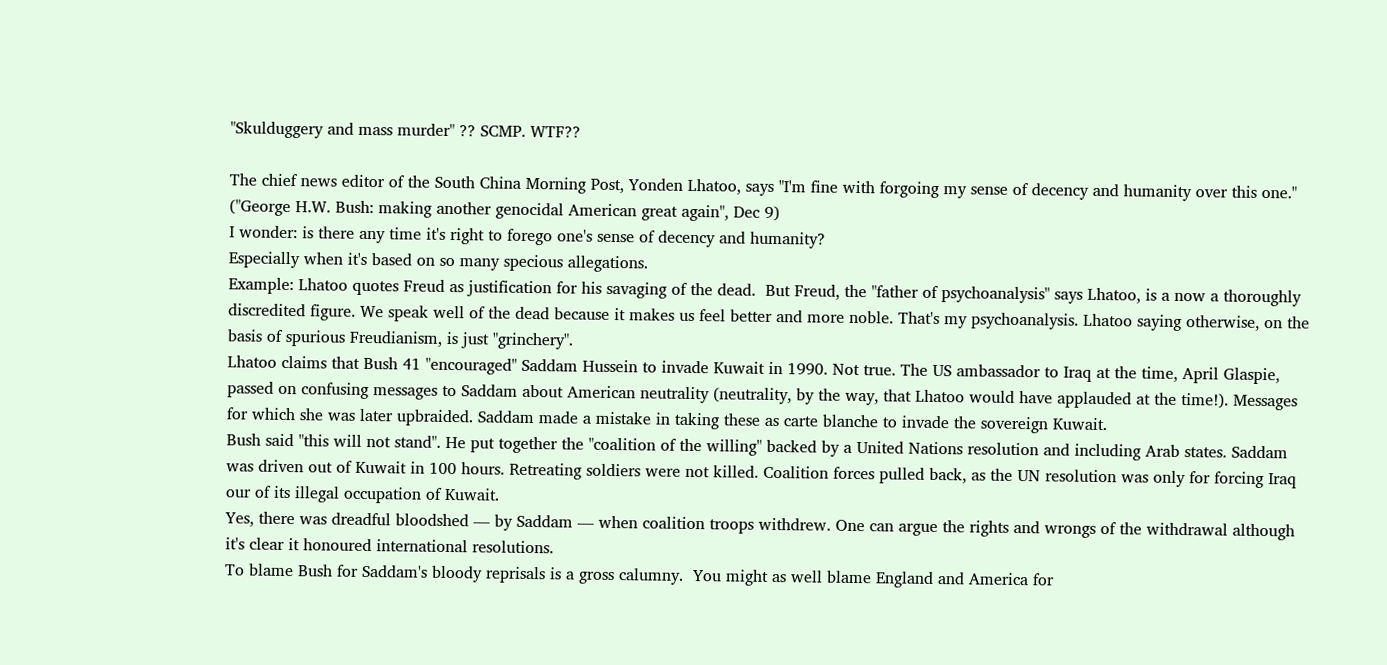"Skulduggery and mass murder" ?? SCMP. WTF??

The chief news editor of the South China Morning Post, Yonden Lhatoo, says "I'm fine with forgoing my sense of decency and humanity over this one." ("George H.W. Bush: making another genocidal American great again", Dec 9)
I wonder: is there any time it's right to forego one's sense of decency and humanity?
Especially when it's based on so many specious allegations.
Example: Lhatoo quotes Freud as justification for his savaging of the dead.  But Freud, the "father of psychoanalysis" says Lhatoo, is a now a thoroughly discredited figure. We speak well of the dead because it makes us feel better and more noble. That's my psychoanalysis. Lhatoo saying otherwise, on the basis of spurious Freudianism, is just "grinchery".
Lhatoo claims that Bush 41 "encouraged" Saddam Hussein to invade Kuwait in 1990. Not true. The US ambassador to Iraq at the time, April Glaspie, passed on confusing messages to Saddam about American neutrality (neutrality, by the way, that Lhatoo would have applauded at the time!). Messages for which she was later upbraided. Saddam made a mistake in taking these as carte blanche to invade the sovereign Kuwait.
Bush said "this will not stand". He put together the "coalition of the willing" backed by a United Nations resolution and including Arab states. Saddam was driven out of Kuwait in 100 hours. Retreating soldiers were not killed. Coalition forces pulled back, as the UN resolution was only for forcing Iraq our of its illegal occupation of Kuwait.
Yes, there was dreadful bloodshed — by Saddam — when coalition troops withdrew. One can argue the rights and wrongs of the withdrawal although it's clear it honoured international resolutions.
To blame Bush for Saddam's bloody reprisals is a gross calumny.  You might as well blame England and America for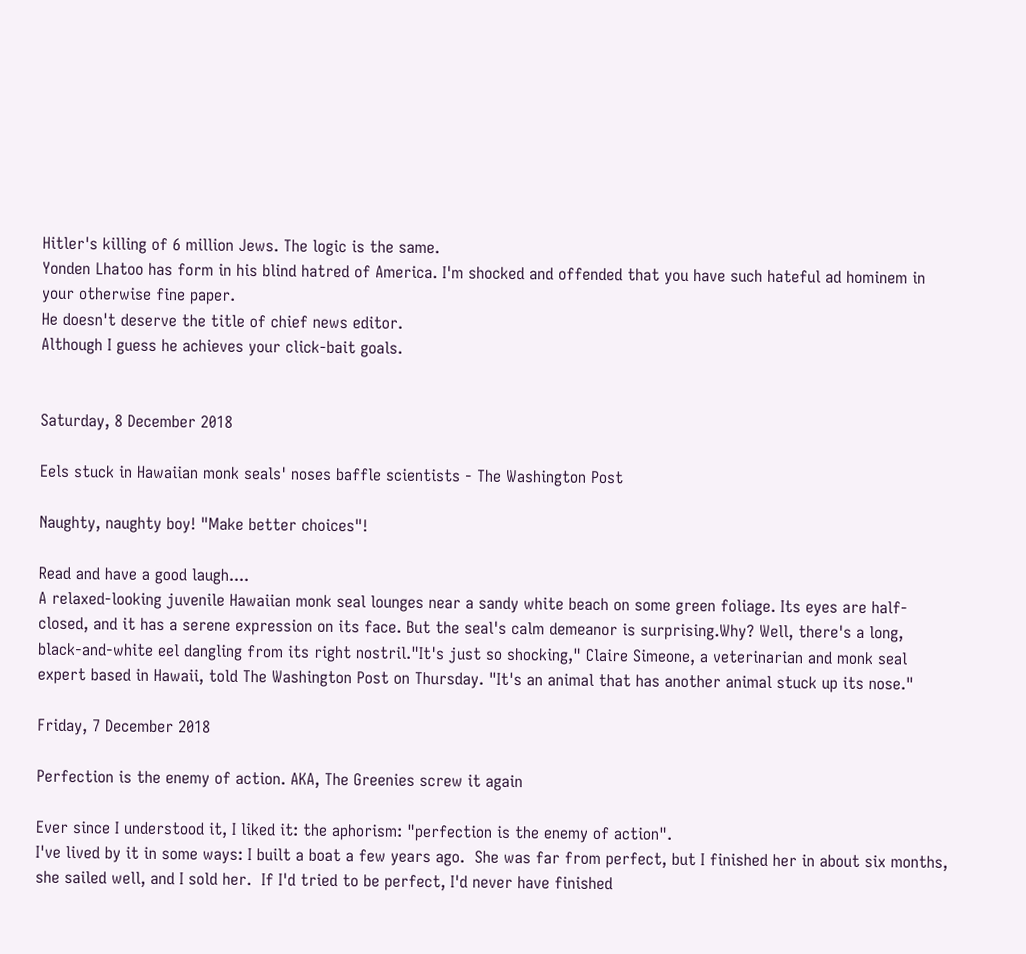Hitler's killing of 6 million Jews. The logic is the same.
Yonden Lhatoo has form in his blind hatred of America. I'm shocked and offended that you have such hateful ad hominem in your otherwise fine paper.
He doesn't deserve the title of chief news editor.
Although I guess he achieves your click-bait goals.


Saturday, 8 December 2018

Eels stuck in Hawaiian monk seals' noses baffle scientists - The Washington Post

Naughty, naughty boy! "Make better choices"!

Read and have a good laugh....
A relaxed-looking juvenile Hawaiian monk seal lounges near a sandy white beach on some green foliage. Its eyes are half-closed, and it has a serene expression on its face. But the seal's calm demeanor is surprising.Why? Well, there's a long, black-and-white eel dangling from its right nostril."It's just so shocking," Claire Simeone, a veterinarian and monk seal expert based in Hawaii, told The Washington Post on Thursday. "It's an animal that has another animal stuck up its nose."

Friday, 7 December 2018

Perfection is the enemy of action. AKA, The Greenies screw it again

Ever since I understood it, I liked it: the aphorism: "perfection is the enemy of action".
I've lived by it in some ways: I built a boat a few years ago.  She was far from perfect, but I finished her in about six months, she sailed well, and I sold her.  If I'd tried to be perfect, I'd never have finished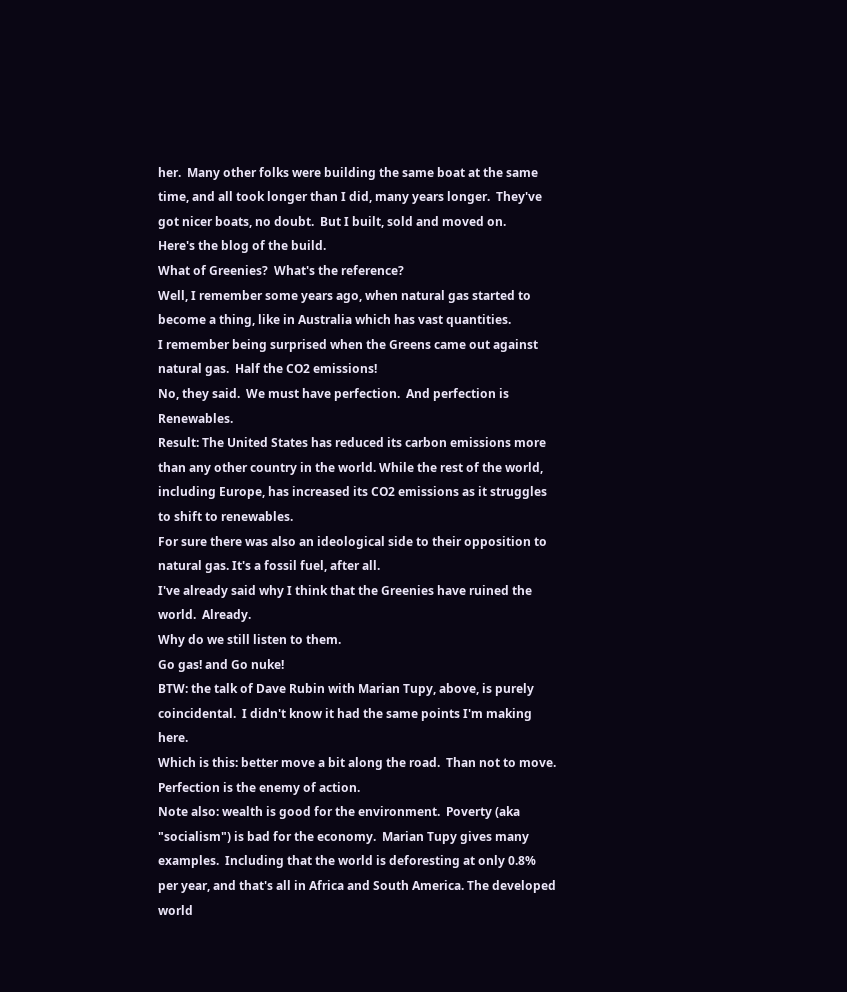her.  Many other folks were building the same boat at the same time, and all took longer than I did, many years longer.  They've got nicer boats, no doubt.  But I built, sold and moved on.
Here's the blog of the build.
What of Greenies?  What's the reference?
Well, I remember some years ago, when natural gas started to become a thing, like in Australia which has vast quantities.
I remember being surprised when the Greens came out against natural gas.  Half the CO2 emissions!
No, they said.  We must have perfection.  And perfection is Renewables.
Result: The United States has reduced its carbon emissions more than any other country in the world. While the rest of the world, including Europe, has increased its CO2 emissions as it struggles to shift to renewables.
For sure there was also an ideological side to their opposition to natural gas. It's a fossil fuel, after all.
I've already said why I think that the Greenies have ruined the world.  Already.
Why do we still listen to them.
Go gas! and Go nuke!
BTW: the talk of Dave Rubin with Marian Tupy, above, is purely coincidental.  I didn't know it had the same points I'm making here.
Which is this: better move a bit along the road.  Than not to move.
Perfection is the enemy of action.
Note also: wealth is good for the environment.  Poverty (aka "socialism") is bad for the economy.  Marian Tupy gives many examples.  Including that the world is deforesting at only 0.8% per year, and that's all in Africa and South America. The developed world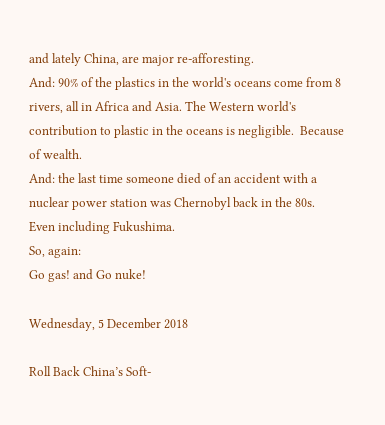and lately China, are major re-afforesting.
And: 90% of the plastics in the world's oceans come from 8 rivers, all in Africa and Asia. The Western world's contribution to plastic in the oceans is negligible.  Because of wealth.
And: the last time someone died of an accident with a nuclear power station was Chernobyl back in the 80s.  Even including Fukushima.
So, again:
Go gas! and Go nuke!

Wednesday, 5 December 2018

Roll Back China’s Soft-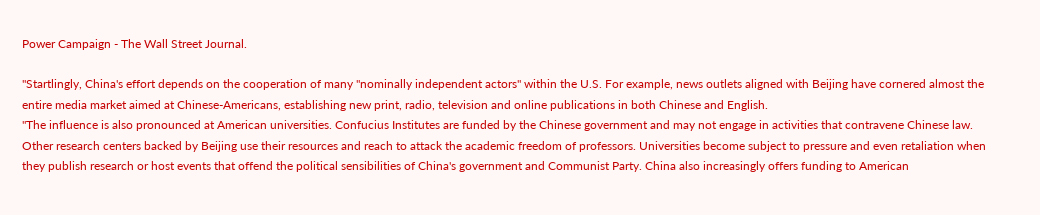Power Campaign - The Wall Street Journal.

"Startlingly, China's effort depends on the cooperation of many "nominally independent actors" within the U.S. For example, news outlets aligned with Beijing have cornered almost the entire media market aimed at Chinese-Americans, establishing new print, radio, television and online publications in both Chinese and English.
"The influence is also pronounced at American universities. Confucius Institutes are funded by the Chinese government and may not engage in activities that contravene Chinese law. Other research centers backed by Beijing use their resources and reach to attack the academic freedom of professors. Universities become subject to pressure and even retaliation when they publish research or host events that offend the political sensibilities of China's government and Communist Party. China also increasingly offers funding to American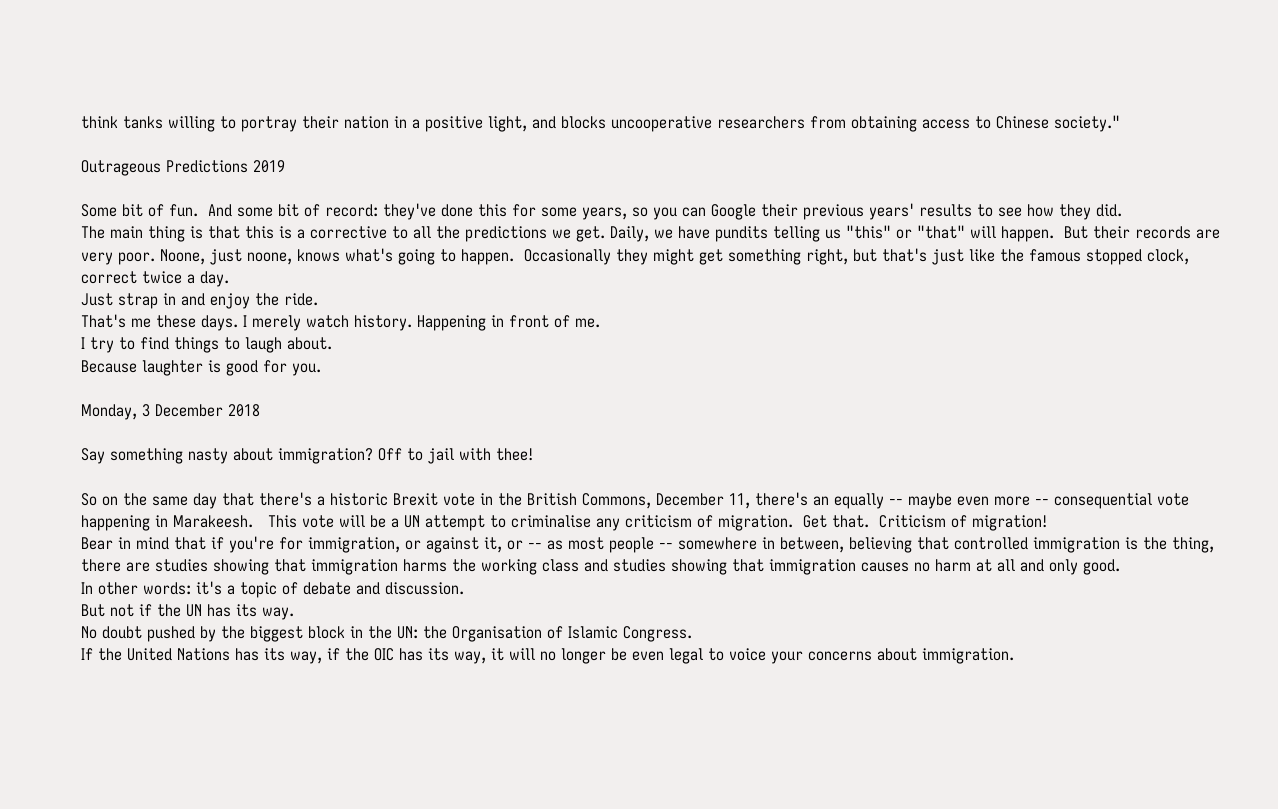think tanks willing to portray their nation in a positive light, and blocks uncooperative researchers from obtaining access to Chinese society."

Outrageous Predictions 2019

Some bit of fun.  And some bit of record: they've done this for some years, so you can Google their previous years' results to see how they did.
The main thing is that this is a corrective to all the predictions we get. Daily, we have pundits telling us "this" or "that" will happen.  But their records are very poor. Noone, just noone, knows what's going to happen.  Occasionally they might get something right, but that's just like the famous stopped clock, correct twice a day.
Just strap in and enjoy the ride.
That's me these days. I merely watch history. Happening in front of me.
I try to find things to laugh about.
Because laughter is good for you.

Monday, 3 December 2018

Say something nasty about immigration? Off to jail with thee!

So on the same day that there's a historic Brexit vote in the British Commons, December 11, there's an equally -- maybe even more -- consequential vote happening in Marakeesh.   This vote will be a UN attempt to criminalise any criticism of migration.  Get that.  Criticism of migration!
Bear in mind that if you're for immigration, or against it, or -- as most people -- somewhere in between, believing that controlled immigration is the thing, there are studies showing that immigration harms the working class and studies showing that immigration causes no harm at all and only good.
In other words: it's a topic of debate and discussion.
But not if the UN has its way.
No doubt pushed by the biggest block in the UN: the Organisation of Islamic Congress.
If the United Nations has its way, if the OIC has its way, it will no longer be even legal to voice your concerns about immigration.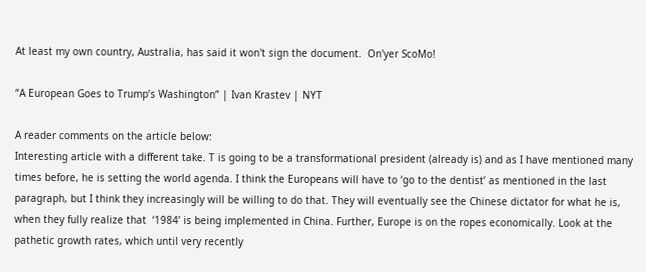At least my own country, Australia, has said it won't sign the document.  On'yer ScoMo!

“A European Goes to Trump’s Washington” | Ivan Krastev | NYT

A reader comments on the article below:
Interesting article with a different take. T is going to be a transformational president (already is) and as I have mentioned many times before, he is setting the world agenda. I think the Europeans will have to ‘go to the dentist’ as mentioned in the last paragraph, but I think they increasingly will be willing to do that. They will eventually see the Chinese dictator for what he is, when they fully realize that  ‘1984’ is being implemented in China. Further, Europe is on the ropes economically. Look at the pathetic growth rates, which until very recently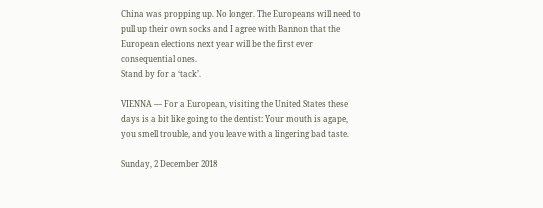China was propping up. No longer. The Europeans will need to pull up their own socks and I agree with Bannon that the European elections next year will be the first ever consequential ones.
Stand by for a ‘tack’.

VIENNA — For a European, visiting the United States these days is a bit like going to the dentist: Your mouth is agape, you smell trouble, and you leave with a lingering bad taste.

Sunday, 2 December 2018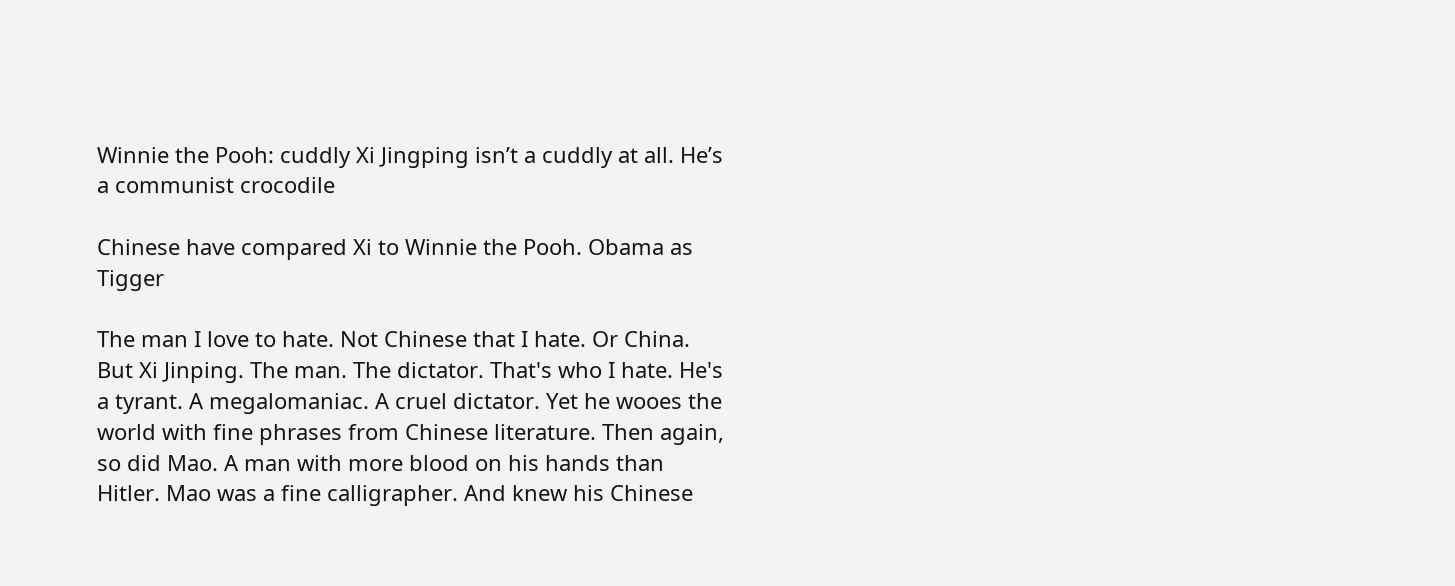Winnie the Pooh: cuddly Xi Jingping isn’t a cuddly at all. He’s a communist crocodile

Chinese have compared Xi to Winnie the Pooh. Obama as Tigger

The man I love to hate. Not Chinese that I hate. Or China. But Xi Jinping. The man. The dictator. That's who I hate. He's a tyrant. A megalomaniac. A cruel dictator. Yet he wooes the world with fine phrases from Chinese literature. Then again, so did Mao. A man with more blood on his hands than Hitler. Mao was a fine calligrapher. And knew his Chinese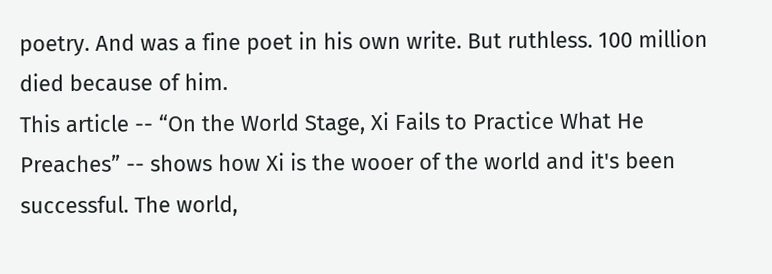poetry. And was a fine poet in his own write. But ruthless. 100 million died because of him.
This article -- “On the World Stage, Xi Fails to Practice What He Preaches” -- shows how Xi is the wooer of the world and it's been successful. The world,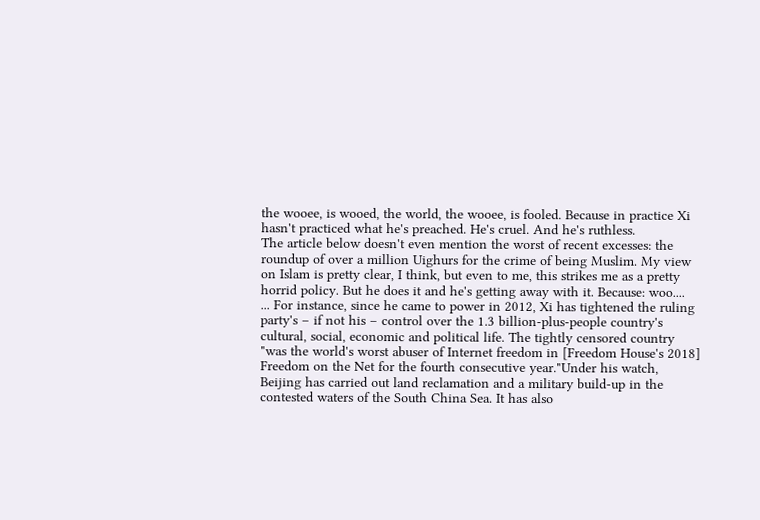the wooee, is wooed, the world, the wooee, is fooled. Because in practice Xi hasn't practiced what he's preached. He's cruel. And he's ruthless.
The article below doesn't even mention the worst of recent excesses: the roundup of over a million Uighurs for the crime of being Muslim. My view on Islam is pretty clear, I think, but even to me, this strikes me as a pretty horrid policy. But he does it and he's getting away with it. Because: woo....
... For instance, since he came to power in 2012, Xi has tightened the ruling party's – if not his – control over the 1.3 billion-plus-people country's cultural, social, economic and political life. The tightly censored country "was the world's worst abuser of Internet freedom in [Freedom House's 2018] Freedom on the Net for the fourth consecutive year."Under his watch, Beijing has carried out land reclamation and a military build-up in the contested waters of the South China Sea. It has also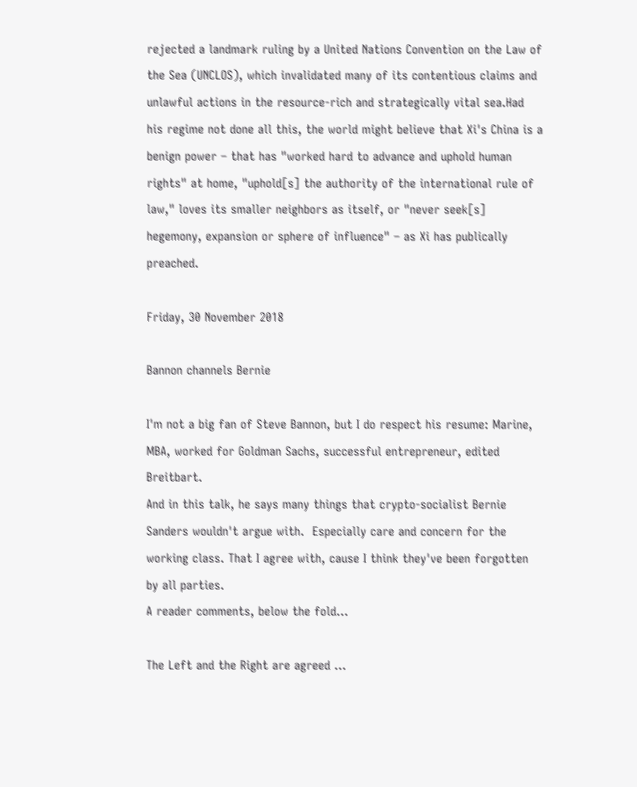rejected a landmark ruling by a United Nations Convention on the Law of the Sea (UNCLOS), which invalidated many of its contentious claims and unlawful actions in the resource-rich and strategically vital sea.Had his regime not done all this, the world might believe that Xi's China is a benign power – that has "worked hard to advance and uphold human rights" at home, "uphold[s] the authority of the international rule of law," loves its smaller neighbors as itself, or "never seek[s] hegemony, expansion or sphere of influence" – as Xi has publically preached.

Friday, 30 November 2018

Bannon channels Bernie

I'm not a big fan of Steve Bannon, but I do respect his resume: Marine, MBA, worked for Goldman Sachs, successful entrepreneur, edited Breitbart.
And in this talk, he says many things that crypto-socialist Bernie Sanders wouldn't argue with.  Especially care and concern for the working class. That I agree with, cause I think they've been forgotten by all parties.
A reader comments, below the fold...

The Left and the Right are agreed ...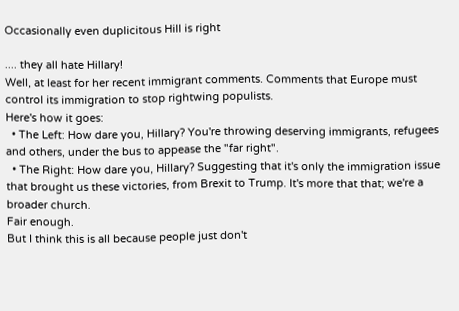Occasionally even duplicitous Hill is right

.... they all hate Hillary!
Well, at least for her recent immigrant comments. Comments that Europe must control its immigration to stop rightwing populists.
Here's how it goes:
  • The Left: How dare you, Hillary? You're throwing deserving immigrants, refugees and others, under the bus to appease the "far right".
  • The Right: How dare you, Hillary? Suggesting that it's only the immigration issue that brought us these victories, from Brexit to Trump. It's more that that; we're a broader church.
Fair enough.
But I think this is all because people just don't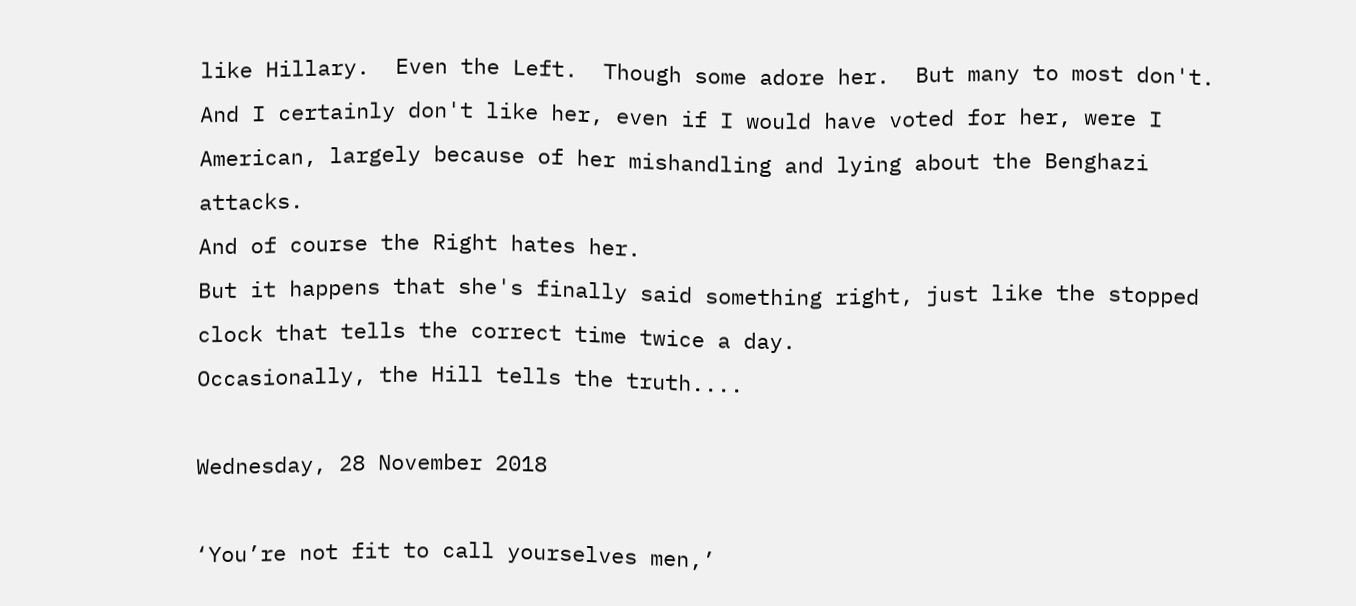like Hillary.  Even the Left.  Though some adore her.  But many to most don't.  And I certainly don't like her, even if I would have voted for her, were I American, largely because of her mishandling and lying about the Benghazi attacks.
And of course the Right hates her.
But it happens that she's finally said something right, just like the stopped clock that tells the correct time twice a day.
Occasionally, the Hill tells the truth....

Wednesday, 28 November 2018

‘You’re not fit to call yourselves men,’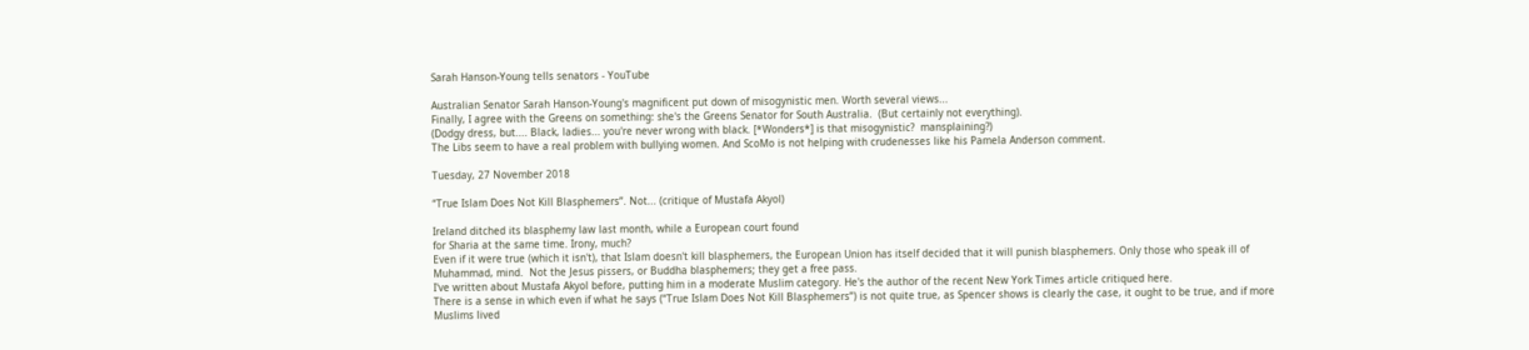Sarah Hanson-Young tells senators - YouTube

Australian Senator Sarah Hanson-Young's magnificent put down of misogynistic men. Worth several views...
Finally, I agree with the Greens on something: she's the Greens Senator for South Australia.  (But certainly not everything).
(Dodgy dress, but.... Black, ladies... you're never wrong with black. [*Wonders*] is that misogynistic?  mansplaining?)
The Libs seem to have a real problem with bullying women. And ScoMo is not helping with crudenesses like his Pamela Anderson comment.

Tuesday, 27 November 2018

“True Islam Does Not Kill Blasphemers”. Not... (critique of Mustafa Akyol)

Ireland ditched its blasphemy law last month, while a European court found
for Sharia at the same time. Irony, much?
Even if it were true (which it isn't), that Islam doesn't kill blasphemers, the European Union has itself decided that it will punish blasphemers. Only those who speak ill of Muhammad, mind.  Not the Jesus pissers, or Buddha blasphemers; they get a free pass.
I've written about Mustafa Akyol before, putting him in a moderate Muslim category. He's the author of the recent New York Times article critiqued here.
There is a sense in which even if what he says (“True Islam Does Not Kill Blasphemers”) is not quite true, as Spencer shows is clearly the case, it ought to be true, and if more Muslims lived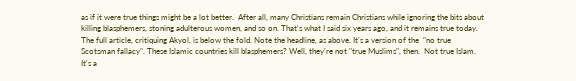as if it were true things might be a lot better.  After all, many Christians remain Christians while ignoring the bits about killing blasphemers, stoning adulterous women, and so on. That's what I said six years ago, and it remains true today.
The full article, critiquing Akyol, is below the fold. Note the headline, as above. It's a version of the  "no true Scotsman fallacy". These Islamic countries kill blasphemers? Well, they're not "true Muslims", then.  Not true Islam. It's a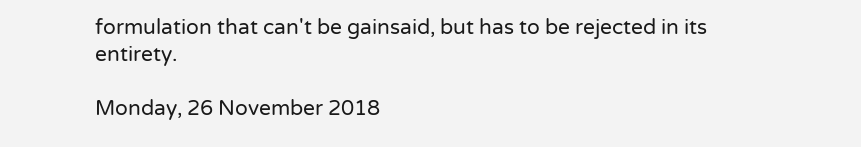formulation that can't be gainsaid, but has to be rejected in its entirety.

Monday, 26 November 2018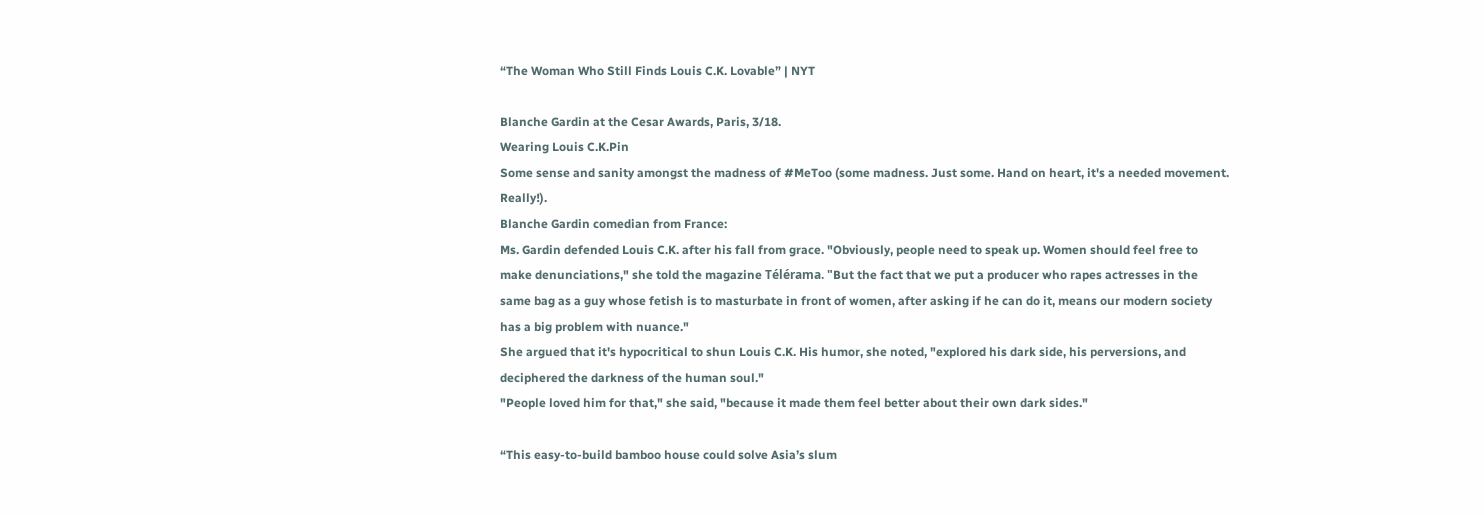“The Woman Who Still Finds Louis C.K. Lovable” | NYT

Blanche Gardin at the Cesar Awards, Paris, 3/18.
Wearing Louis C.K.Pin
Some sense and sanity amongst the madness of #MeToo (some madness. Just some. Hand on heart, it's a needed movement. Really!).
Blanche Gardin comedian from France:
Ms. Gardin defended Louis C.K. after his fall from grace. "Obviously, people need to speak up. Women should feel free to make denunciations," she told the magazine Télérama. "But the fact that we put a producer who rapes actresses in the same bag as a guy whose fetish is to masturbate in front of women, after asking if he can do it, means our modern society has a big problem with nuance."
She argued that it's hypocritical to shun Louis C.K. His humor, she noted, "explored his dark side, his perversions, and deciphered the darkness of the human soul."
"People loved him for that," she said, "because it made them feel better about their own dark sides."

“This easy-to-build bamboo house could solve Asia’s slum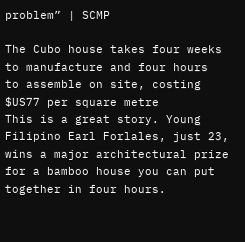problem” | SCMP

The Cubo house takes four weeks to manufacture and four hours
to assemble on site, costing $US77 per square metre
This is a great story. Young Filipino Earl Forlales, just 23, wins a major architectural prize for a bamboo house you can put together in four hours.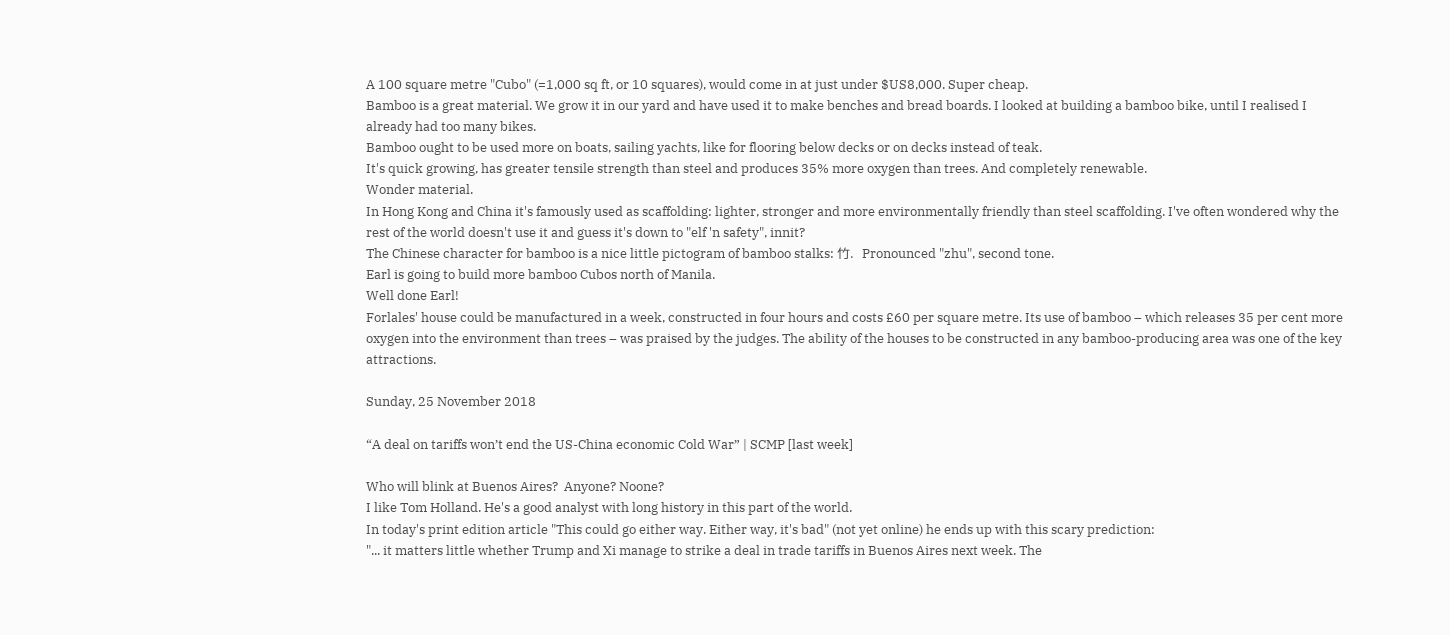A 100 square metre "Cubo" (=1,000 sq ft, or 10 squares), would come in at just under $US8,000. Super cheap.
Bamboo is a great material. We grow it in our yard and have used it to make benches and bread boards. I looked at building a bamboo bike, until I realised I already had too many bikes.
Bamboo ought to be used more on boats, sailing yachts, like for flooring below decks or on decks instead of teak.
It's quick growing, has greater tensile strength than steel and produces 35% more oxygen than trees. And completely renewable.
Wonder material.
In Hong Kong and China it's famously used as scaffolding: lighter, stronger and more environmentally friendly than steel scaffolding. I've often wondered why the rest of the world doesn't use it and guess it's down to "elf 'n safety", innit?
The Chinese character for bamboo is a nice little pictogram of bamboo stalks: 竹.  Pronounced "zhu", second tone.
Earl is going to build more bamboo Cubos north of Manila.
Well done Earl!
Forlales' house could be manufactured in a week, constructed in four hours and costs £60 per square metre. Its use of bamboo – which releases 35 per cent more oxygen into the environment than trees – was praised by the judges. The ability of the houses to be constructed in any bamboo-producing area was one of the key attractions.

Sunday, 25 November 2018

“A deal on tariffs won’t end the US-China economic Cold War” | SCMP [last week]

Who will blink at Buenos Aires?  Anyone? Noone?
I like Tom Holland. He's a good analyst with long history in this part of the world.
In today's print edition article "This could go either way. Either way, it's bad" (not yet online) he ends up with this scary prediction:
"... it matters little whether Trump and Xi manage to strike a deal in trade tariffs in Buenos Aires next week. The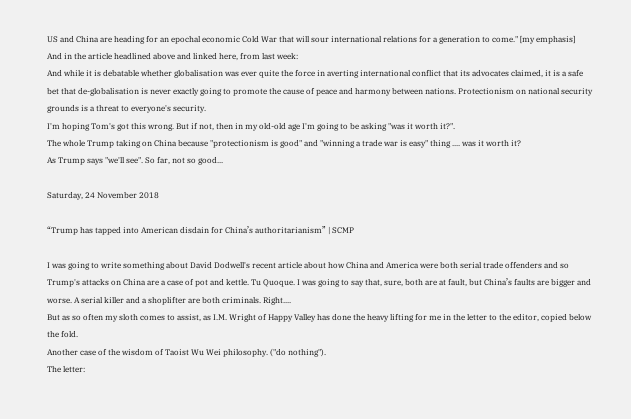US and China are heading for an epochal economic Cold War that will sour international relations for a generation to come." [my emphasis]
And in the article headlined above and linked here, from last week:
And while it is debatable whether globalisation was ever quite the force in averting international conflict that its advocates claimed, it is a safe bet that de-globalisation is never exactly going to promote the cause of peace and harmony between nations. Protectionism on national security grounds is a threat to everyone's security.
I'm hoping Tom's got this wrong. But if not, then in my old-old age I'm going to be asking "was it worth it?".
The whole Trump taking on China because "protectionism is good" and "winning a trade war is easy" thing .... was it worth it?
As Trump says "we'll see". So far, not so good...

Saturday, 24 November 2018

“Trump has tapped into American disdain for China’s authoritarianism” | SCMP

I was going to write something about David Dodwell's recent article about how China and America were both serial trade offenders and so Trump's attacks on China are a case of pot and kettle. Tu Quoque. I was going to say that, sure, both are at fault, but China’s faults are bigger and worse. A serial killer and a shoplifter are both criminals. Right....
But as so often my sloth comes to assist, as I.M. Wright of Happy Valley has done the heavy lifting for me in the letter to the editor, copied below the fold.
Another case of the wisdom of Taoist Wu Wei philosophy. ("do nothing").
The letter: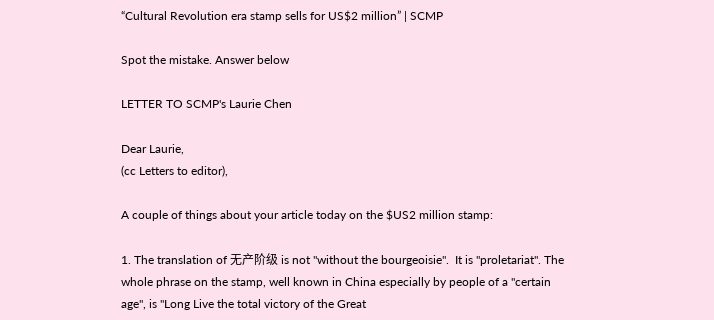“Cultural Revolution era stamp sells for US$2 million” | SCMP

Spot the mistake. Answer below

LETTER TO SCMP's Laurie Chen

Dear Laurie,
(cc Letters to editor),

A couple of things about your article today on the $US2 million stamp:

1. The translation of 无产阶级 is not "without the bourgeoisie".  It is "proletariat". The whole phrase on the stamp, well known in China especially by people of a "certain age", is "Long Live the total victory of the Great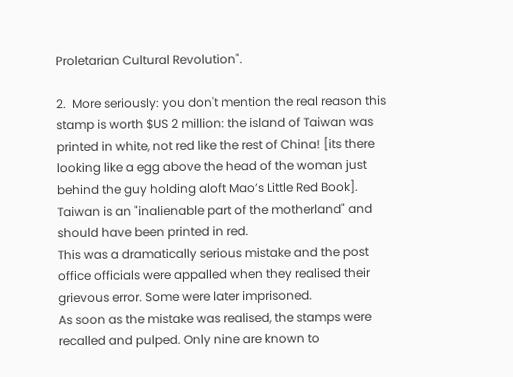Proletarian Cultural Revolution".

2.  More seriously: you don't mention the real reason this stamp is worth $US 2 million: the island of Taiwan was printed in white, not red like the rest of China! [its there looking like a egg above the head of the woman just behind the guy holding aloft Mao’s Little Red Book].
Taiwan is an "inalienable part of the motherland" and should have been printed in red.
This was a dramatically serious mistake and the post office officials were appalled when they realised their grievous error. Some were later imprisoned.
As soon as the mistake was realised, the stamps were recalled and pulped. Only nine are known to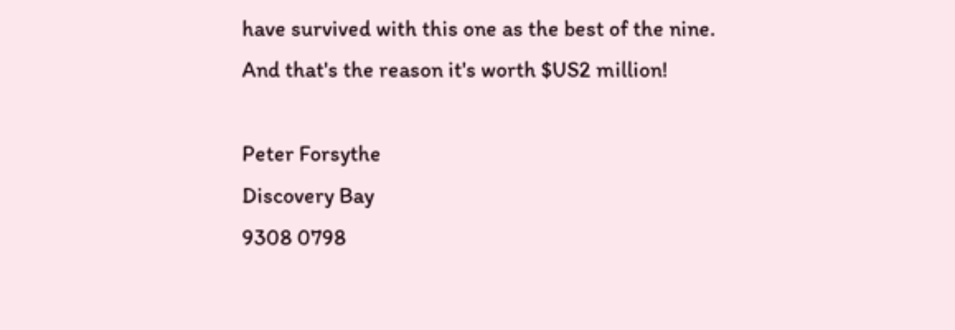have survived with this one as the best of the nine.
And that's the reason it's worth $US2 million!

Peter Forsythe
Discovery Bay
9308 0798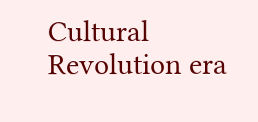Cultural Revolution era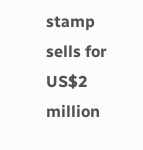stamp sells for US$2 million